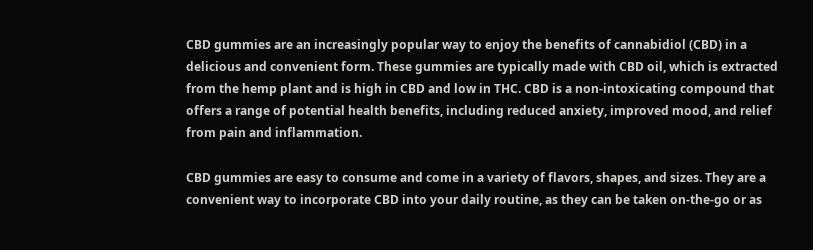CBD gummies are an increasingly popular way to enjoy the benefits of cannabidiol (CBD) in a delicious and convenient form. These gummies are typically made with CBD oil, which is extracted from the hemp plant and is high in CBD and low in THC. CBD is a non-intoxicating compound that offers a range of potential health benefits, including reduced anxiety, improved mood, and relief from pain and inflammation.

CBD gummies are easy to consume and come in a variety of flavors, shapes, and sizes. They are a convenient way to incorporate CBD into your daily routine, as they can be taken on-the-go or as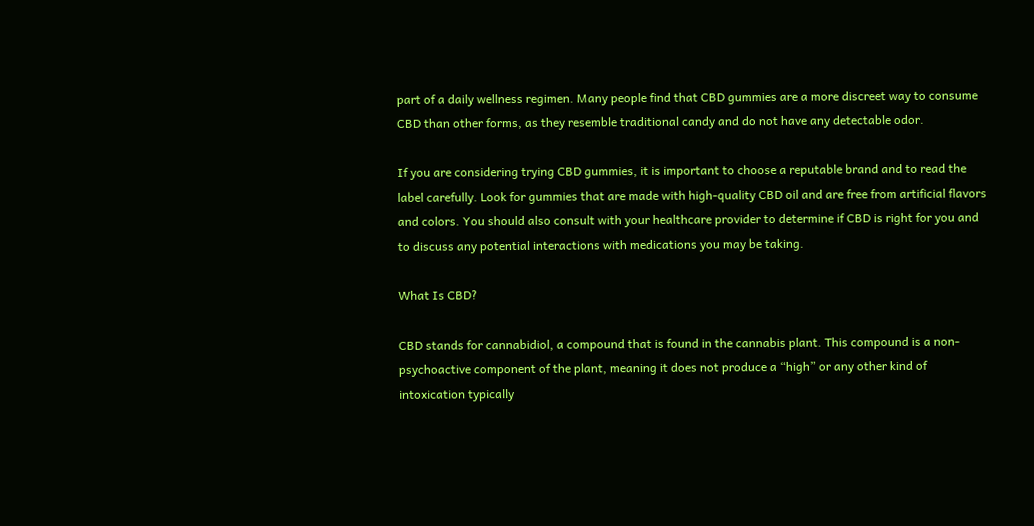part of a daily wellness regimen. Many people find that CBD gummies are a more discreet way to consume CBD than other forms, as they resemble traditional candy and do not have any detectable odor.

If you are considering trying CBD gummies, it is important to choose a reputable brand and to read the label carefully. Look for gummies that are made with high-quality CBD oil and are free from artificial flavors and colors. You should also consult with your healthcare provider to determine if CBD is right for you and to discuss any potential interactions with medications you may be taking.

What Is CBD?

CBD stands for cannabidiol, a compound that is found in the cannabis plant. This compound is a non-psychoactive component of the plant, meaning it does not produce a “high” or any other kind of intoxication typically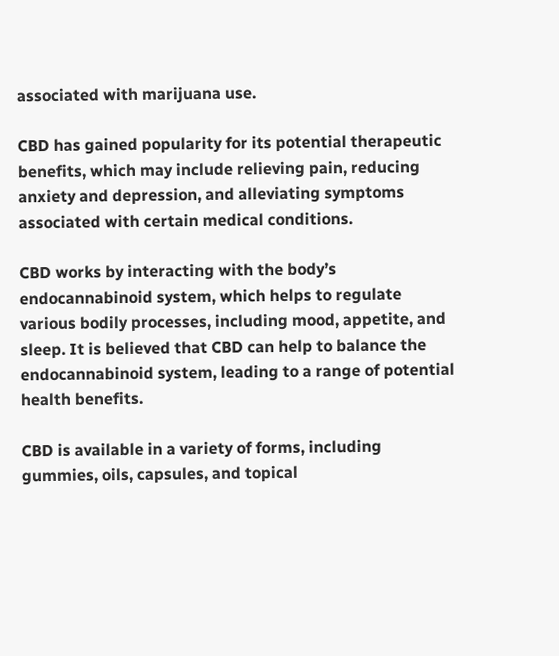associated with marijuana use.

CBD has gained popularity for its potential therapeutic benefits, which may include relieving pain, reducing anxiety and depression, and alleviating symptoms associated with certain medical conditions.

CBD works by interacting with the body’s endocannabinoid system, which helps to regulate various bodily processes, including mood, appetite, and sleep. It is believed that CBD can help to balance the endocannabinoid system, leading to a range of potential health benefits.

CBD is available in a variety of forms, including gummies, oils, capsules, and topical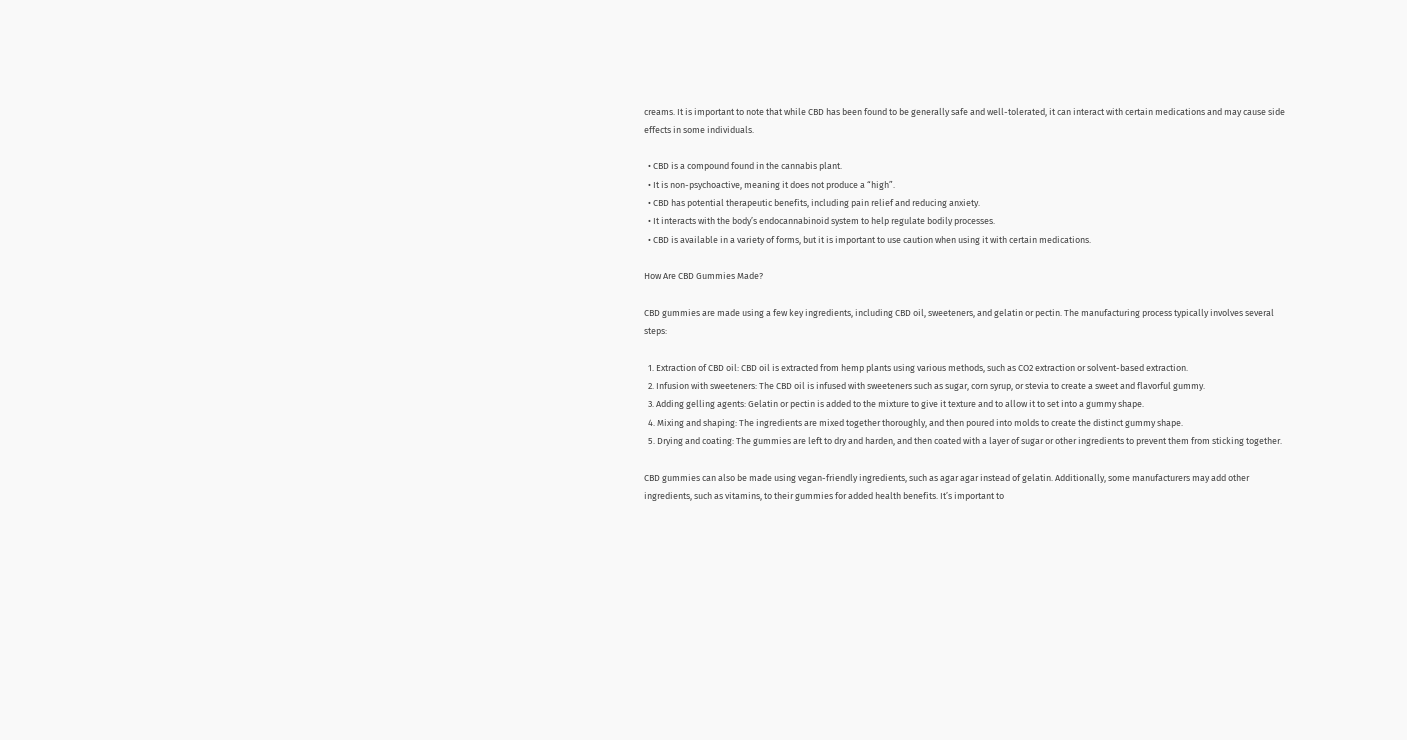creams. It is important to note that while CBD has been found to be generally safe and well-tolerated, it can interact with certain medications and may cause side effects in some individuals.

  • CBD is a compound found in the cannabis plant.
  • It is non-psychoactive, meaning it does not produce a “high”.
  • CBD has potential therapeutic benefits, including pain relief and reducing anxiety.
  • It interacts with the body’s endocannabinoid system to help regulate bodily processes.
  • CBD is available in a variety of forms, but it is important to use caution when using it with certain medications.

How Are CBD Gummies Made?

CBD gummies are made using a few key ingredients, including CBD oil, sweeteners, and gelatin or pectin. The manufacturing process typically involves several steps:

  1. Extraction of CBD oil: CBD oil is extracted from hemp plants using various methods, such as CO2 extraction or solvent-based extraction.
  2. Infusion with sweeteners: The CBD oil is infused with sweeteners such as sugar, corn syrup, or stevia to create a sweet and flavorful gummy.
  3. Adding gelling agents: Gelatin or pectin is added to the mixture to give it texture and to allow it to set into a gummy shape.
  4. Mixing and shaping: The ingredients are mixed together thoroughly, and then poured into molds to create the distinct gummy shape.
  5. Drying and coating: The gummies are left to dry and harden, and then coated with a layer of sugar or other ingredients to prevent them from sticking together.

CBD gummies can also be made using vegan-friendly ingredients, such as agar agar instead of gelatin. Additionally, some manufacturers may add other ingredients, such as vitamins, to their gummies for added health benefits. It’s important to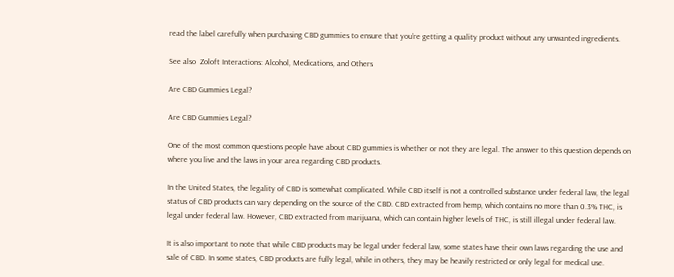read the label carefully when purchasing CBD gummies to ensure that you’re getting a quality product without any unwanted ingredients.

See also  Zoloft Interactions: Alcohol, Medications, and Others

Are CBD Gummies Legal?

Are CBD Gummies Legal?

One of the most common questions people have about CBD gummies is whether or not they are legal. The answer to this question depends on where you live and the laws in your area regarding CBD products.

In the United States, the legality of CBD is somewhat complicated. While CBD itself is not a controlled substance under federal law, the legal status of CBD products can vary depending on the source of the CBD. CBD extracted from hemp, which contains no more than 0.3% THC, is legal under federal law. However, CBD extracted from marijuana, which can contain higher levels of THC, is still illegal under federal law.

It is also important to note that while CBD products may be legal under federal law, some states have their own laws regarding the use and sale of CBD. In some states, CBD products are fully legal, while in others, they may be heavily restricted or only legal for medical use.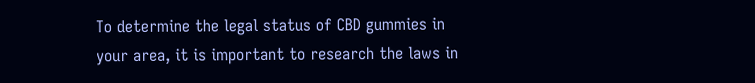To determine the legal status of CBD gummies in your area, it is important to research the laws in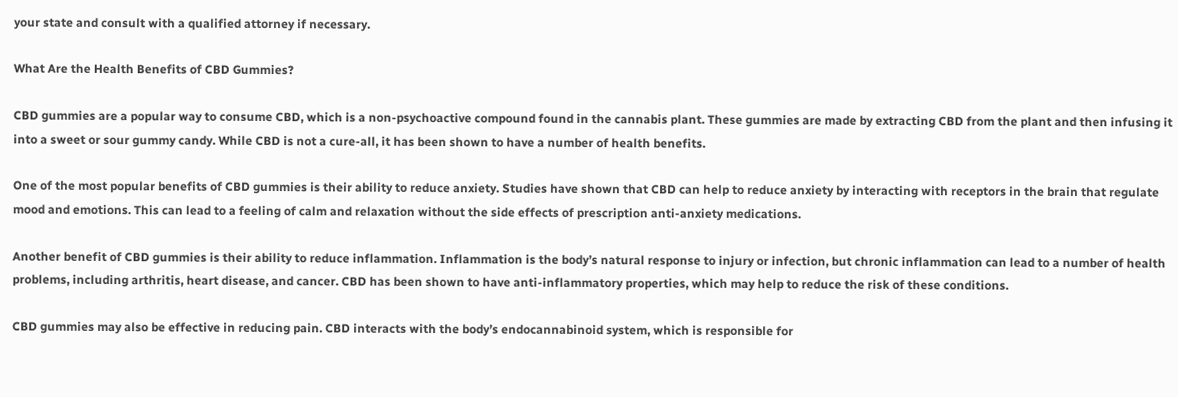your state and consult with a qualified attorney if necessary.

What Are the Health Benefits of CBD Gummies?

CBD gummies are a popular way to consume CBD, which is a non-psychoactive compound found in the cannabis plant. These gummies are made by extracting CBD from the plant and then infusing it into a sweet or sour gummy candy. While CBD is not a cure-all, it has been shown to have a number of health benefits.

One of the most popular benefits of CBD gummies is their ability to reduce anxiety. Studies have shown that CBD can help to reduce anxiety by interacting with receptors in the brain that regulate mood and emotions. This can lead to a feeling of calm and relaxation without the side effects of prescription anti-anxiety medications.

Another benefit of CBD gummies is their ability to reduce inflammation. Inflammation is the body’s natural response to injury or infection, but chronic inflammation can lead to a number of health problems, including arthritis, heart disease, and cancer. CBD has been shown to have anti-inflammatory properties, which may help to reduce the risk of these conditions.

CBD gummies may also be effective in reducing pain. CBD interacts with the body’s endocannabinoid system, which is responsible for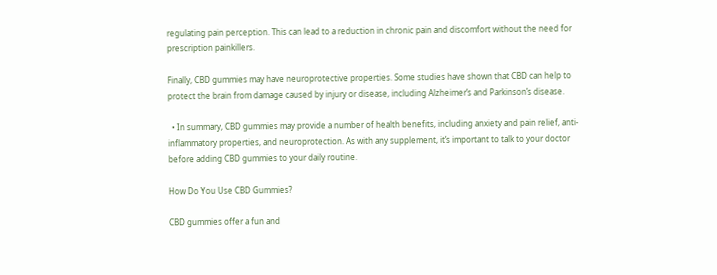regulating pain perception. This can lead to a reduction in chronic pain and discomfort without the need for prescription painkillers.

Finally, CBD gummies may have neuroprotective properties. Some studies have shown that CBD can help to protect the brain from damage caused by injury or disease, including Alzheimer’s and Parkinson’s disease.

  • In summary, CBD gummies may provide a number of health benefits, including anxiety and pain relief, anti-inflammatory properties, and neuroprotection. As with any supplement, it’s important to talk to your doctor before adding CBD gummies to your daily routine.

How Do You Use CBD Gummies?

CBD gummies offer a fun and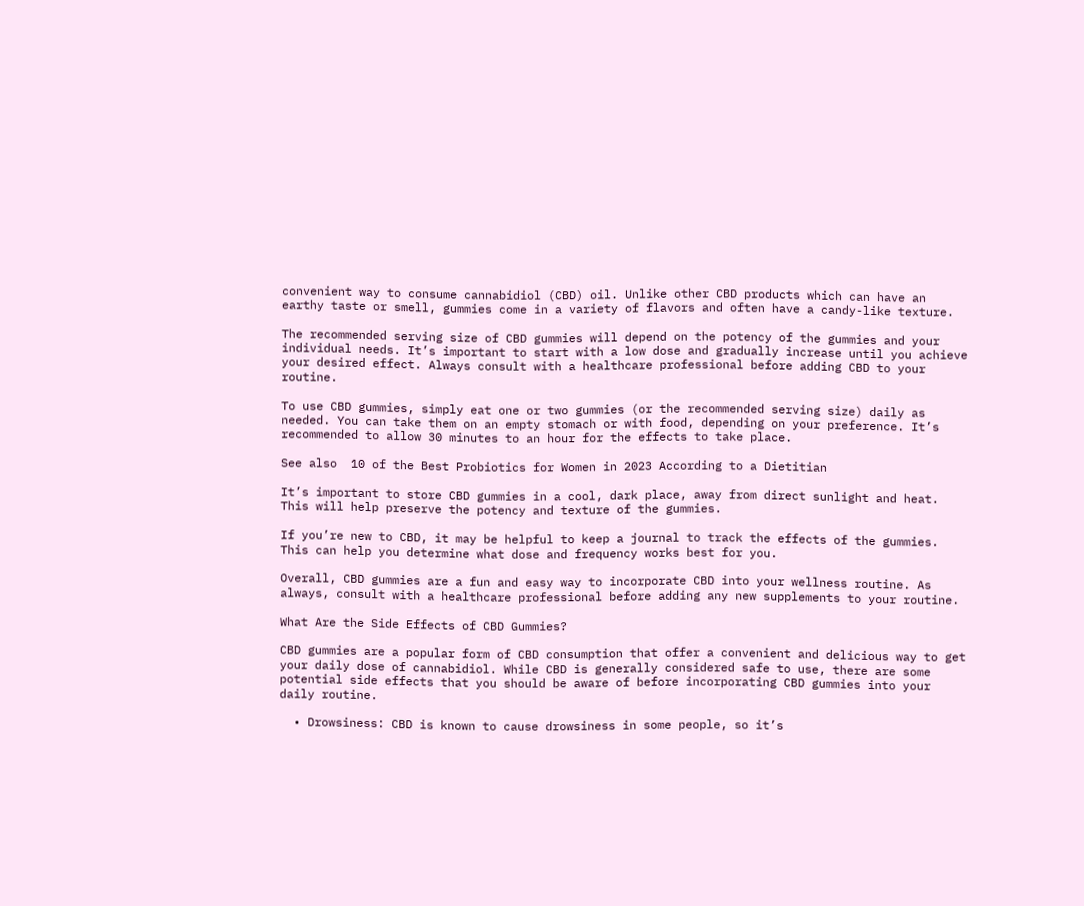convenient way to consume cannabidiol (CBD) oil. Unlike other CBD products which can have an earthy taste or smell, gummies come in a variety of flavors and often have a candy-like texture.

The recommended serving size of CBD gummies will depend on the potency of the gummies and your individual needs. It’s important to start with a low dose and gradually increase until you achieve your desired effect. Always consult with a healthcare professional before adding CBD to your routine.

To use CBD gummies, simply eat one or two gummies (or the recommended serving size) daily as needed. You can take them on an empty stomach or with food, depending on your preference. It’s recommended to allow 30 minutes to an hour for the effects to take place.

See also  10 of the Best Probiotics for Women in 2023 According to a Dietitian

It’s important to store CBD gummies in a cool, dark place, away from direct sunlight and heat. This will help preserve the potency and texture of the gummies.

If you’re new to CBD, it may be helpful to keep a journal to track the effects of the gummies. This can help you determine what dose and frequency works best for you.

Overall, CBD gummies are a fun and easy way to incorporate CBD into your wellness routine. As always, consult with a healthcare professional before adding any new supplements to your routine.

What Are the Side Effects of CBD Gummies?

CBD gummies are a popular form of CBD consumption that offer a convenient and delicious way to get your daily dose of cannabidiol. While CBD is generally considered safe to use, there are some potential side effects that you should be aware of before incorporating CBD gummies into your daily routine.

  • Drowsiness: CBD is known to cause drowsiness in some people, so it’s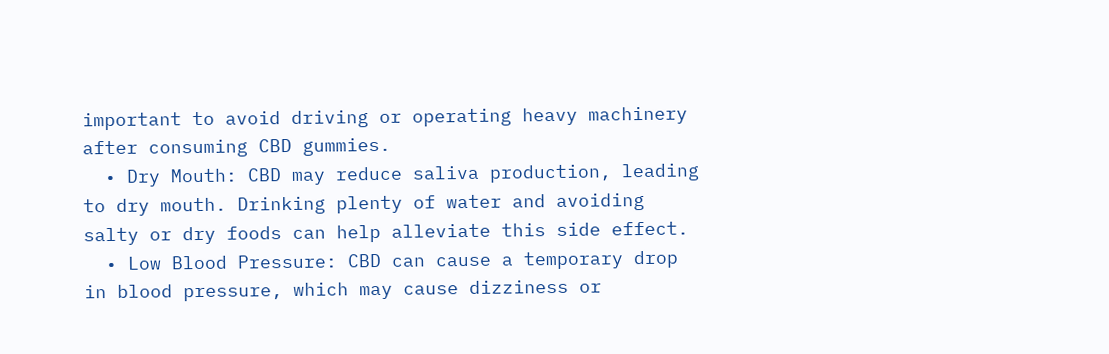important to avoid driving or operating heavy machinery after consuming CBD gummies.
  • Dry Mouth: CBD may reduce saliva production, leading to dry mouth. Drinking plenty of water and avoiding salty or dry foods can help alleviate this side effect.
  • Low Blood Pressure: CBD can cause a temporary drop in blood pressure, which may cause dizziness or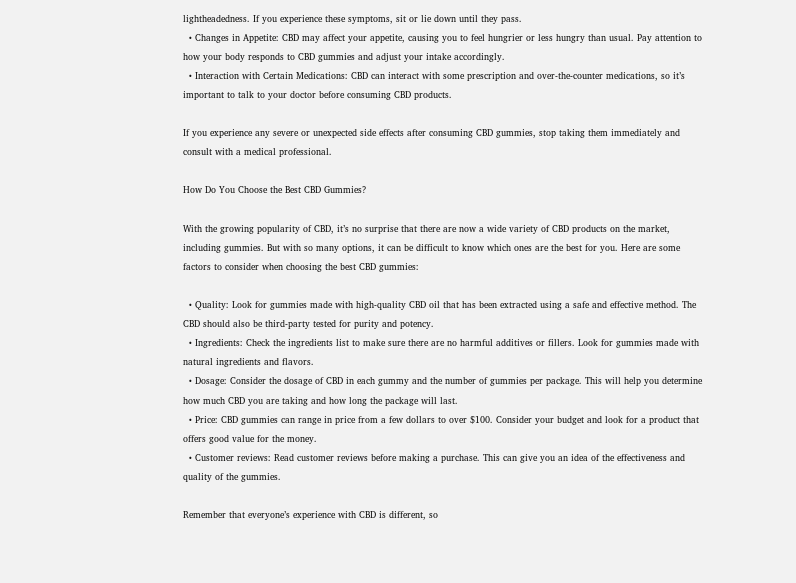lightheadedness. If you experience these symptoms, sit or lie down until they pass.
  • Changes in Appetite: CBD may affect your appetite, causing you to feel hungrier or less hungry than usual. Pay attention to how your body responds to CBD gummies and adjust your intake accordingly.
  • Interaction with Certain Medications: CBD can interact with some prescription and over-the-counter medications, so it’s important to talk to your doctor before consuming CBD products.

If you experience any severe or unexpected side effects after consuming CBD gummies, stop taking them immediately and consult with a medical professional.

How Do You Choose the Best CBD Gummies?

With the growing popularity of CBD, it’s no surprise that there are now a wide variety of CBD products on the market, including gummies. But with so many options, it can be difficult to know which ones are the best for you. Here are some factors to consider when choosing the best CBD gummies:

  • Quality: Look for gummies made with high-quality CBD oil that has been extracted using a safe and effective method. The CBD should also be third-party tested for purity and potency.
  • Ingredients: Check the ingredients list to make sure there are no harmful additives or fillers. Look for gummies made with natural ingredients and flavors.
  • Dosage: Consider the dosage of CBD in each gummy and the number of gummies per package. This will help you determine how much CBD you are taking and how long the package will last.
  • Price: CBD gummies can range in price from a few dollars to over $100. Consider your budget and look for a product that offers good value for the money.
  • Customer reviews: Read customer reviews before making a purchase. This can give you an idea of the effectiveness and quality of the gummies.

Remember that everyone’s experience with CBD is different, so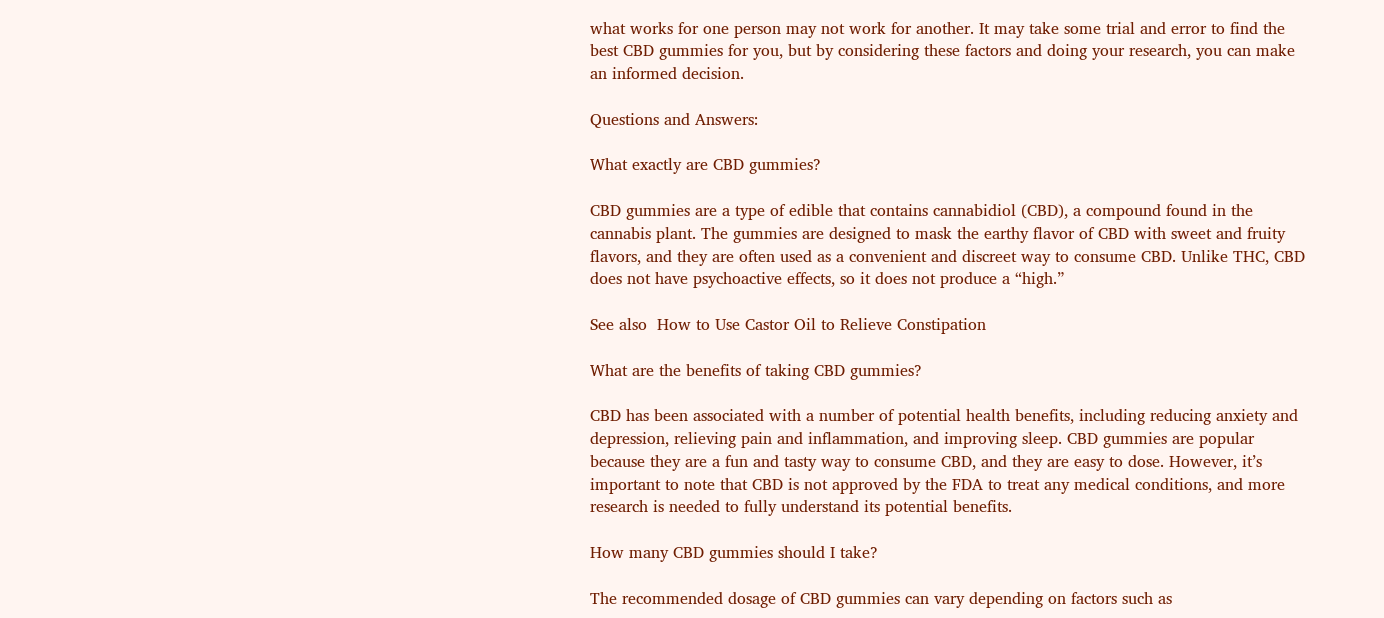what works for one person may not work for another. It may take some trial and error to find the best CBD gummies for you, but by considering these factors and doing your research, you can make an informed decision.

Questions and Answers:

What exactly are CBD gummies?

CBD gummies are a type of edible that contains cannabidiol (CBD), a compound found in the cannabis plant. The gummies are designed to mask the earthy flavor of CBD with sweet and fruity flavors, and they are often used as a convenient and discreet way to consume CBD. Unlike THC, CBD does not have psychoactive effects, so it does not produce a “high.”

See also  How to Use Castor Oil to Relieve Constipation

What are the benefits of taking CBD gummies?

CBD has been associated with a number of potential health benefits, including reducing anxiety and depression, relieving pain and inflammation, and improving sleep. CBD gummies are popular because they are a fun and tasty way to consume CBD, and they are easy to dose. However, it’s important to note that CBD is not approved by the FDA to treat any medical conditions, and more research is needed to fully understand its potential benefits.

How many CBD gummies should I take?

The recommended dosage of CBD gummies can vary depending on factors such as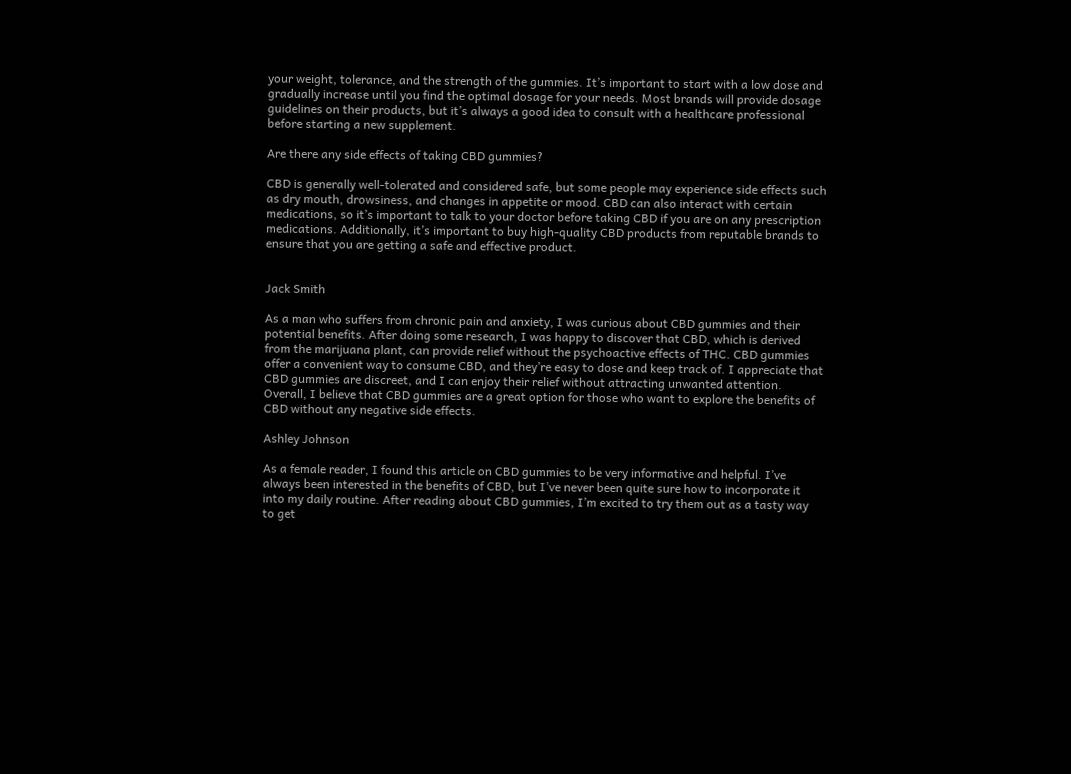your weight, tolerance, and the strength of the gummies. It’s important to start with a low dose and gradually increase until you find the optimal dosage for your needs. Most brands will provide dosage guidelines on their products, but it’s always a good idea to consult with a healthcare professional before starting a new supplement.

Are there any side effects of taking CBD gummies?

CBD is generally well-tolerated and considered safe, but some people may experience side effects such as dry mouth, drowsiness, and changes in appetite or mood. CBD can also interact with certain medications, so it’s important to talk to your doctor before taking CBD if you are on any prescription medications. Additionally, it’s important to buy high-quality CBD products from reputable brands to ensure that you are getting a safe and effective product.


Jack Smith

As a man who suffers from chronic pain and anxiety, I was curious about CBD gummies and their potential benefits. After doing some research, I was happy to discover that CBD, which is derived from the marijuana plant, can provide relief without the psychoactive effects of THC. CBD gummies offer a convenient way to consume CBD, and they’re easy to dose and keep track of. I appreciate that CBD gummies are discreet, and I can enjoy their relief without attracting unwanted attention. Overall, I believe that CBD gummies are a great option for those who want to explore the benefits of CBD without any negative side effects.

Ashley Johnson

As a female reader, I found this article on CBD gummies to be very informative and helpful. I’ve always been interested in the benefits of CBD, but I’ve never been quite sure how to incorporate it into my daily routine. After reading about CBD gummies, I’m excited to try them out as a tasty way to get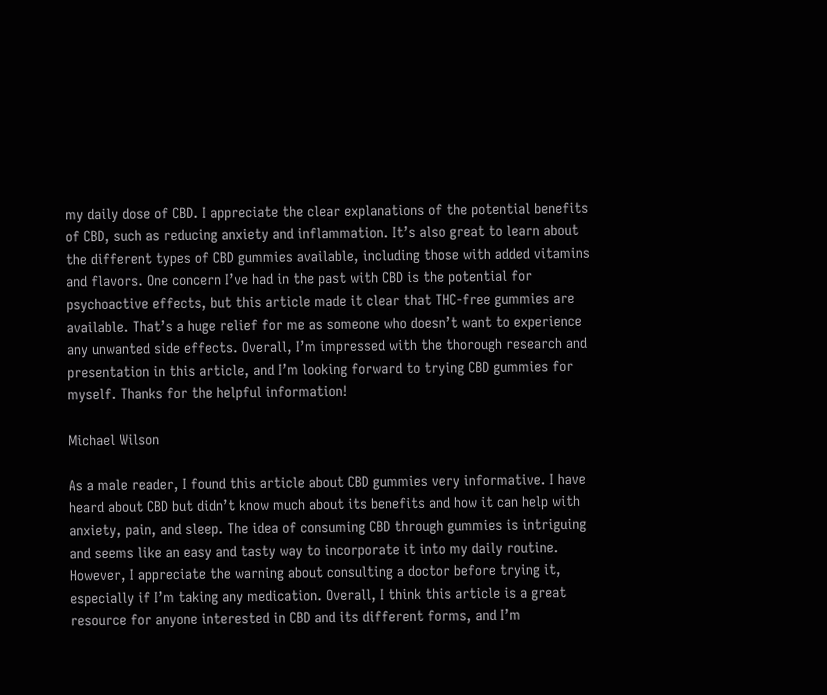my daily dose of CBD. I appreciate the clear explanations of the potential benefits of CBD, such as reducing anxiety and inflammation. It’s also great to learn about the different types of CBD gummies available, including those with added vitamins and flavors. One concern I’ve had in the past with CBD is the potential for psychoactive effects, but this article made it clear that THC-free gummies are available. That’s a huge relief for me as someone who doesn’t want to experience any unwanted side effects. Overall, I’m impressed with the thorough research and presentation in this article, and I’m looking forward to trying CBD gummies for myself. Thanks for the helpful information!

Michael Wilson

As a male reader, I found this article about CBD gummies very informative. I have heard about CBD but didn’t know much about its benefits and how it can help with anxiety, pain, and sleep. The idea of consuming CBD through gummies is intriguing and seems like an easy and tasty way to incorporate it into my daily routine. However, I appreciate the warning about consulting a doctor before trying it, especially if I’m taking any medication. Overall, I think this article is a great resource for anyone interested in CBD and its different forms, and I’m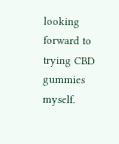looking forward to trying CBD gummies myself.